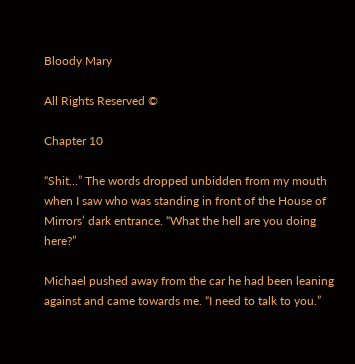Bloody Mary

All Rights Reserved ©

Chapter 10

“Shit…” The words dropped unbidden from my mouth when I saw who was standing in front of the House of Mirrors’ dark entrance. “What the hell are you doing here?”

Michael pushed away from the car he had been leaning against and came towards me. “I need to talk to you.”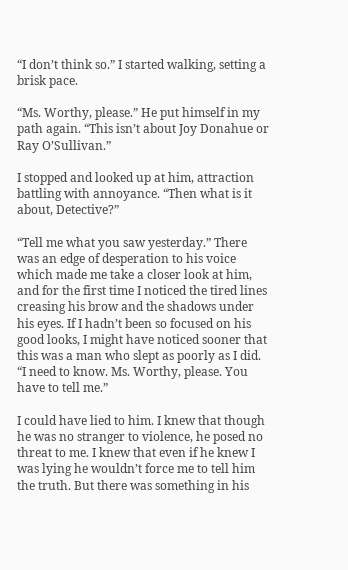“I don’t think so.” I started walking, setting a brisk pace.

“Ms. Worthy, please.” He put himself in my path again. “This isn’t about Joy Donahue or Ray O’Sullivan.”

I stopped and looked up at him, attraction battling with annoyance. “Then what is it about, Detective?”

“Tell me what you saw yesterday.” There was an edge of desperation to his voice which made me take a closer look at him, and for the first time I noticed the tired lines creasing his brow and the shadows under his eyes. If I hadn’t been so focused on his good looks, I might have noticed sooner that this was a man who slept as poorly as I did. “I need to know. Ms. Worthy, please. You have to tell me.”

I could have lied to him. I knew that though he was no stranger to violence, he posed no threat to me. I knew that even if he knew I was lying he wouldn’t force me to tell him the truth. But there was something in his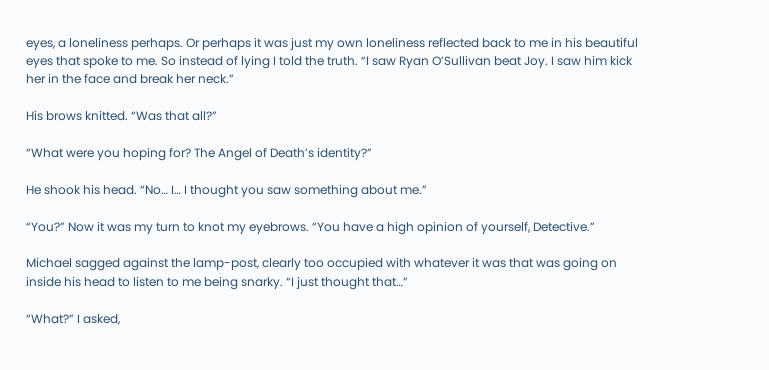eyes, a loneliness perhaps. Or perhaps it was just my own loneliness reflected back to me in his beautiful eyes that spoke to me. So instead of lying I told the truth. “I saw Ryan O’Sullivan beat Joy. I saw him kick her in the face and break her neck.”

His brows knitted. “Was that all?”

“What were you hoping for? The Angel of Death’s identity?”

He shook his head. “No… I… I thought you saw something about me.”

“You?” Now it was my turn to knot my eyebrows. “You have a high opinion of yourself, Detective.”

Michael sagged against the lamp-post, clearly too occupied with whatever it was that was going on inside his head to listen to me being snarky. “I just thought that…”

“What?” I asked,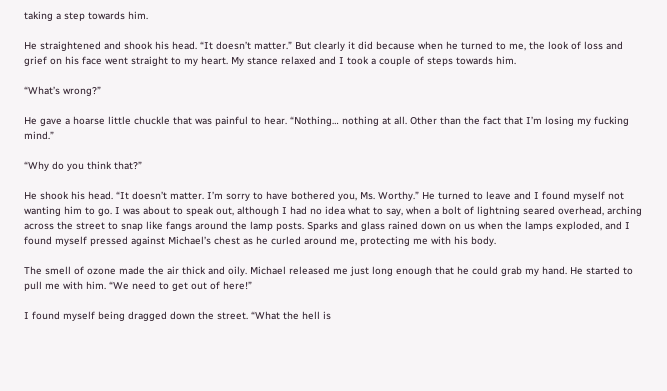taking a step towards him.

He straightened and shook his head. “It doesn’t matter.” But clearly it did because when he turned to me, the look of loss and grief on his face went straight to my heart. My stance relaxed and I took a couple of steps towards him.

“What’s wrong?”

He gave a hoarse little chuckle that was painful to hear. “Nothing… nothing at all. Other than the fact that I’m losing my fucking mind.”

“Why do you think that?”

He shook his head. “It doesn’t matter. I’m sorry to have bothered you, Ms. Worthy.” He turned to leave and I found myself not wanting him to go. I was about to speak out, although I had no idea what to say, when a bolt of lightning seared overhead, arching across the street to snap like fangs around the lamp posts. Sparks and glass rained down on us when the lamps exploded, and I found myself pressed against Michael’s chest as he curled around me, protecting me with his body.

The smell of ozone made the air thick and oily. Michael released me just long enough that he could grab my hand. He started to pull me with him. “We need to get out of here!”

I found myself being dragged down the street. “What the hell is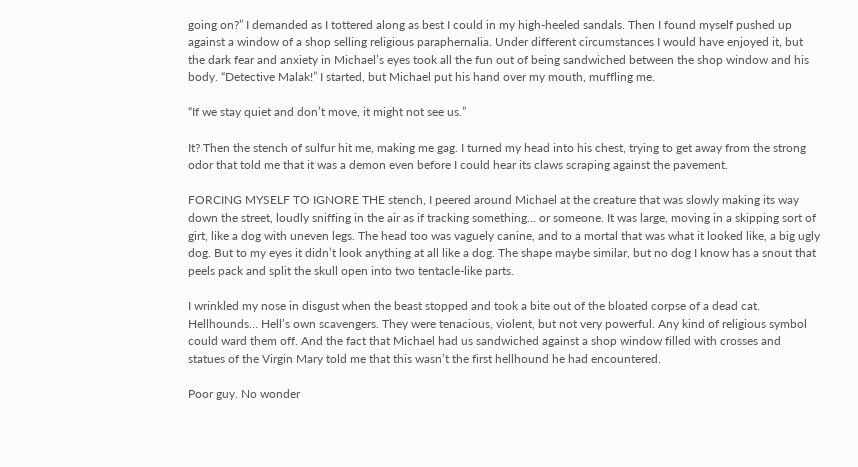going on?” I demanded as I tottered along as best I could in my high-heeled sandals. Then I found myself pushed up against a window of a shop selling religious paraphernalia. Under different circumstances I would have enjoyed it, but the dark fear and anxiety in Michael’s eyes took all the fun out of being sandwiched between the shop window and his body. “Detective Malak!” I started, but Michael put his hand over my mouth, muffling me.

“If we stay quiet and don’t move, it might not see us.”

It? Then the stench of sulfur hit me, making me gag. I turned my head into his chest, trying to get away from the strong odor that told me that it was a demon even before I could hear its claws scraping against the pavement.

FORCING MYSELF TO IGNORE THE stench, I peered around Michael at the creature that was slowly making its way down the street, loudly sniffing in the air as if tracking something… or someone. It was large, moving in a skipping sort of girt, like a dog with uneven legs. The head too was vaguely canine, and to a mortal that was what it looked like, a big ugly dog. But to my eyes it didn’t look anything at all like a dog. The shape maybe similar, but no dog I know has a snout that peels pack and split the skull open into two tentacle-like parts.

I wrinkled my nose in disgust when the beast stopped and took a bite out of the bloated corpse of a dead cat. Hellhounds… Hell’s own scavengers. They were tenacious, violent, but not very powerful. Any kind of religious symbol could ward them off. And the fact that Michael had us sandwiched against a shop window filled with crosses and statues of the Virgin Mary told me that this wasn’t the first hellhound he had encountered.

Poor guy. No wonder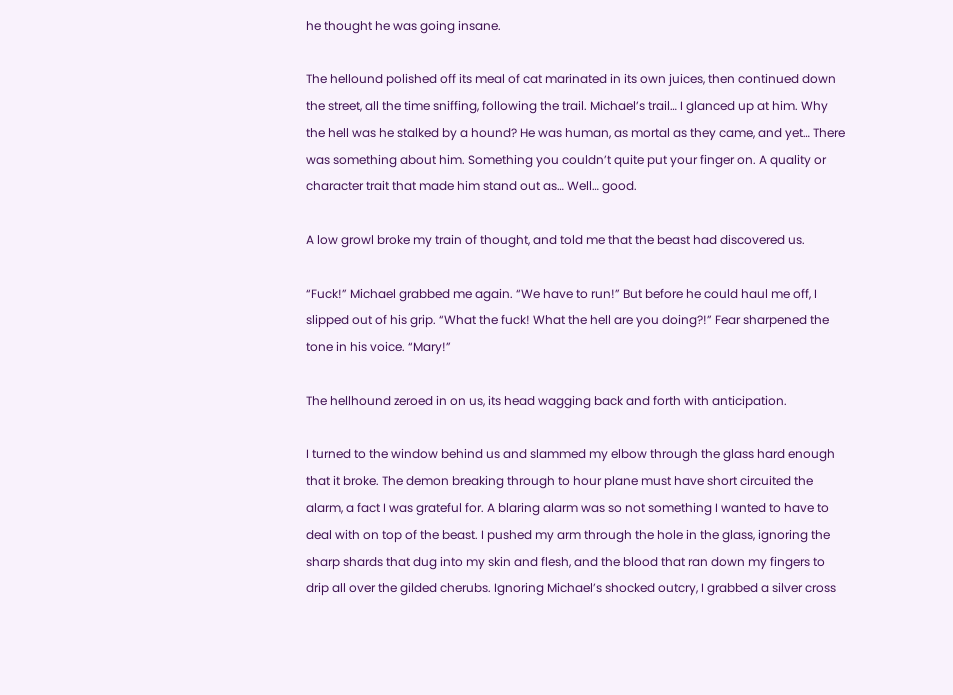he thought he was going insane.

The hellound polished off its meal of cat marinated in its own juices, then continued down the street, all the time sniffing, following the trail. Michael’s trail… I glanced up at him. Why the hell was he stalked by a hound? He was human, as mortal as they came, and yet… There was something about him. Something you couldn’t quite put your finger on. A quality or character trait that made him stand out as… Well… good.

A low growl broke my train of thought, and told me that the beast had discovered us.

“Fuck!” Michael grabbed me again. “We have to run!” But before he could haul me off, I slipped out of his grip. “What the fuck! What the hell are you doing?!” Fear sharpened the tone in his voice. “Mary!”

The hellhound zeroed in on us, its head wagging back and forth with anticipation.

I turned to the window behind us and slammed my elbow through the glass hard enough that it broke. The demon breaking through to hour plane must have short circuited the alarm, a fact I was grateful for. A blaring alarm was so not something I wanted to have to deal with on top of the beast. I pushed my arm through the hole in the glass, ignoring the sharp shards that dug into my skin and flesh, and the blood that ran down my fingers to drip all over the gilded cherubs. Ignoring Michael’s shocked outcry, I grabbed a silver cross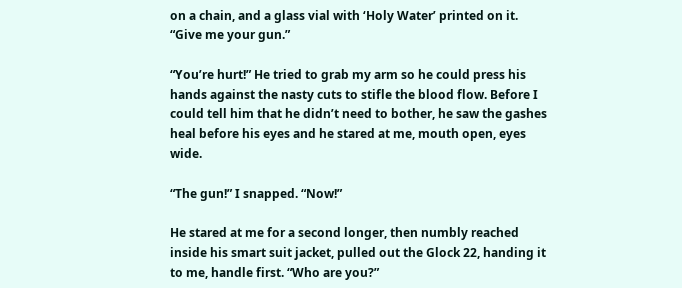on a chain, and a glass vial with ‘Holy Water’ printed on it. “Give me your gun.”

“You’re hurt!” He tried to grab my arm so he could press his hands against the nasty cuts to stifle the blood flow. Before I could tell him that he didn’t need to bother, he saw the gashes heal before his eyes and he stared at me, mouth open, eyes wide.

“The gun!” I snapped. “Now!”

He stared at me for a second longer, then numbly reached inside his smart suit jacket, pulled out the Glock 22, handing it to me, handle first. “Who are you?”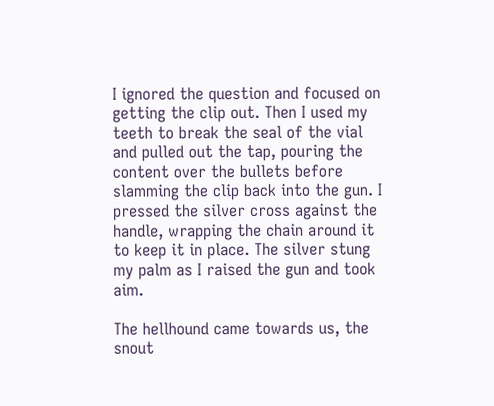I ignored the question and focused on getting the clip out. Then I used my teeth to break the seal of the vial and pulled out the tap, pouring the content over the bullets before slamming the clip back into the gun. I pressed the silver cross against the handle, wrapping the chain around it to keep it in place. The silver stung my palm as I raised the gun and took aim.

The hellhound came towards us, the snout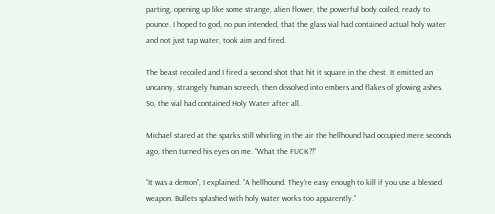parting, opening up like some strange, alien flower, the powerful body coiled, ready to pounce. I hoped to god, no pun intended, that the glass vial had contained actual holy water and not just tap water, took aim and fired.

The beast recoiled and I fired a second shot that hit it square in the chest. It emitted an uncanny, strangely human screech, then dissolved into embers and flakes of glowing ashes. So, the vial had contained Holy Water after all.

Michael stared at the sparks still whirling in the air the hellhound had occupied mere seconds ago, then turned his eyes on me. “What the FUCK?!”

“It was a demon”, I explained. “A hellhound. They’re easy enough to kill if you use a blessed weapon. Bullets splashed with holy water works too apparently.”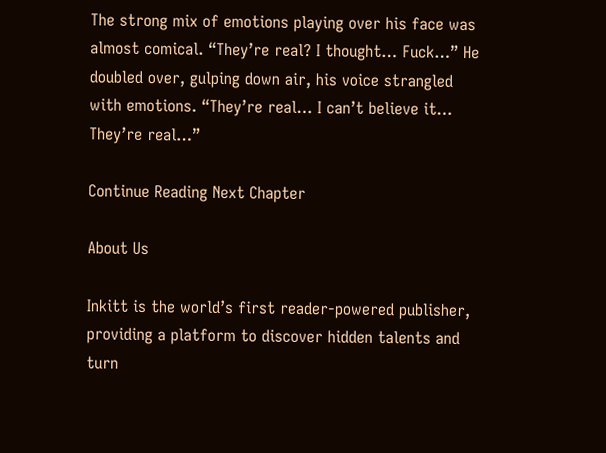The strong mix of emotions playing over his face was almost comical. “They’re real? I thought… Fuck…” He doubled over, gulping down air, his voice strangled with emotions. “They’re real… I can’t believe it… They’re real…”

Continue Reading Next Chapter

About Us

Inkitt is the world’s first reader-powered publisher, providing a platform to discover hidden talents and turn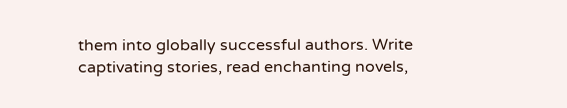them into globally successful authors. Write captivating stories, read enchanting novels,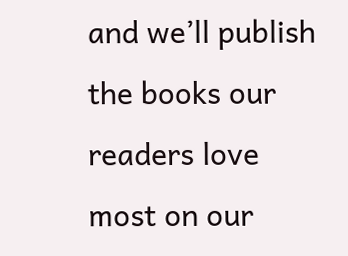and we’ll publish the books our readers love most on our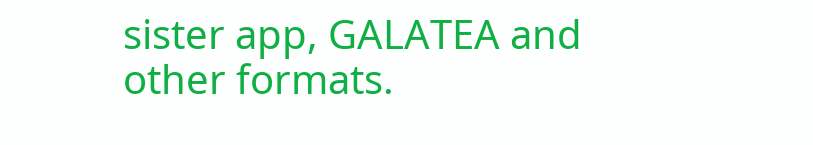sister app, GALATEA and other formats.